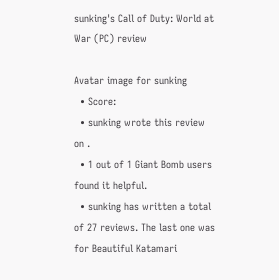sunking's Call of Duty: World at War (PC) review

Avatar image for sunking
  • Score:
  • sunking wrote this review on .
  • 1 out of 1 Giant Bomb users found it helpful.
  • sunking has written a total of 27 reviews. The last one was for Beautiful Katamari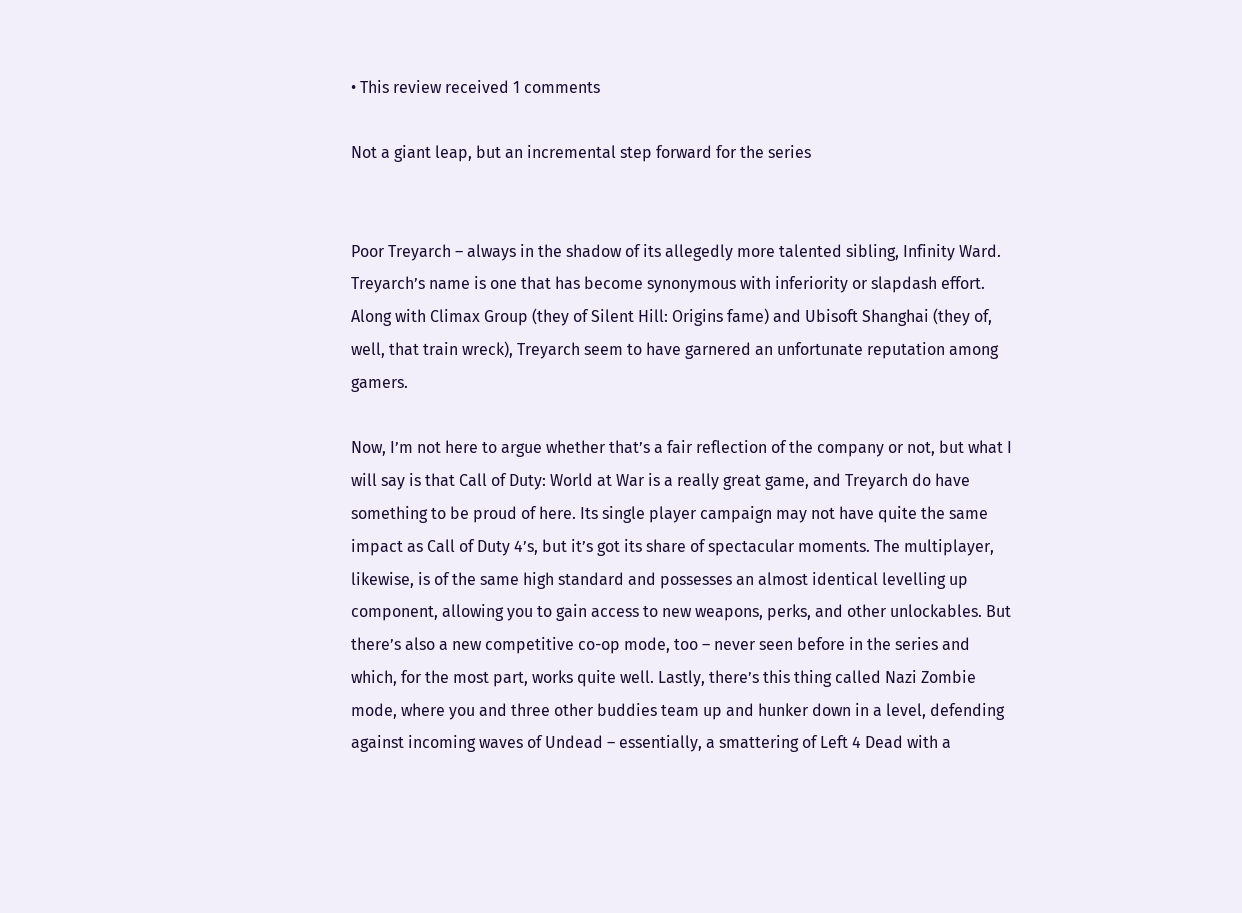• This review received 1 comments

Not a giant leap, but an incremental step forward for the series


Poor Treyarch – always in the shadow of its allegedly more talented sibling, Infinity Ward. Treyarch’s name is one that has become synonymous with inferiority or slapdash effort. Along with Climax Group (they of Silent Hill: Origins fame) and Ubisoft Shanghai (they of, well, that train wreck), Treyarch seem to have garnered an unfortunate reputation among gamers.

Now, I’m not here to argue whether that’s a fair reflection of the company or not, but what I will say is that Call of Duty: World at War is a really great game, and Treyarch do have something to be proud of here. Its single player campaign may not have quite the same impact as Call of Duty 4’s, but it’s got its share of spectacular moments. The multiplayer, likewise, is of the same high standard and possesses an almost identical levelling up component, allowing you to gain access to new weapons, perks, and other unlockables. But there’s also a new competitive co-op mode, too – never seen before in the series and which, for the most part, works quite well. Lastly, there’s this thing called Nazi Zombie mode, where you and three other buddies team up and hunker down in a level, defending against incoming waves of Undead – essentially, a smattering of Left 4 Dead with a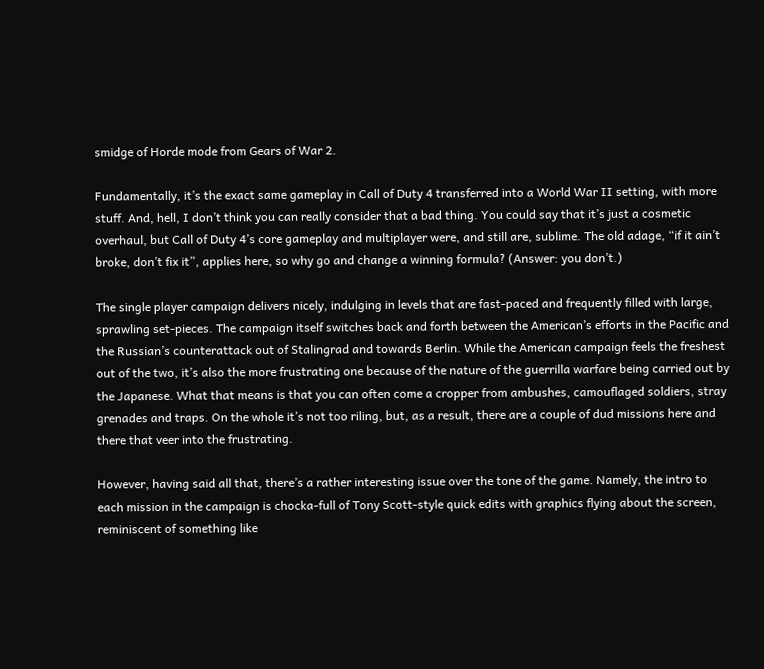smidge of Horde mode from Gears of War 2.

Fundamentally, it’s the exact same gameplay in Call of Duty 4 transferred into a World War II setting, with more stuff. And, hell, I don’t think you can really consider that a bad thing. You could say that it’s just a cosmetic overhaul, but Call of Duty 4’s core gameplay and multiplayer were, and still are, sublime. The old adage, “if it ain’t broke, don’t fix it”, applies here, so why go and change a winning formula? (Answer: you don’t.)

The single player campaign delivers nicely, indulging in levels that are fast-paced and frequently filled with large, sprawling set-pieces. The campaign itself switches back and forth between the American’s efforts in the Pacific and the Russian’s counterattack out of Stalingrad and towards Berlin. While the American campaign feels the freshest out of the two, it’s also the more frustrating one because of the nature of the guerrilla warfare being carried out by the Japanese. What that means is that you can often come a cropper from ambushes, camouflaged soldiers, stray grenades and traps. On the whole it’s not too riling, but, as a result, there are a couple of dud missions here and there that veer into the frustrating.

However, having said all that, there’s a rather interesting issue over the tone of the game. Namely, the intro to each mission in the campaign is chocka-full of Tony Scott-style quick edits with graphics flying about the screen, reminiscent of something like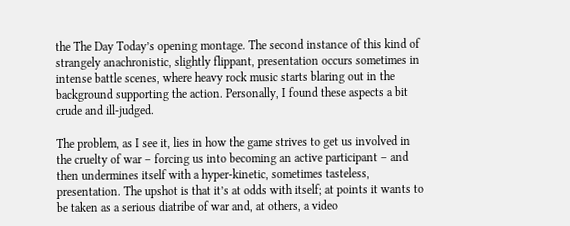the The Day Today’s opening montage. The second instance of this kind of strangely anachronistic, slightly flippant, presentation occurs sometimes in intense battle scenes, where heavy rock music starts blaring out in the background supporting the action. Personally, I found these aspects a bit crude and ill-judged.

The problem, as I see it, lies in how the game strives to get us involved in the cruelty of war – forcing us into becoming an active participant – and then undermines itself with a hyper-kinetic, sometimes tasteless, presentation. The upshot is that it’s at odds with itself; at points it wants to be taken as a serious diatribe of war and, at others, a video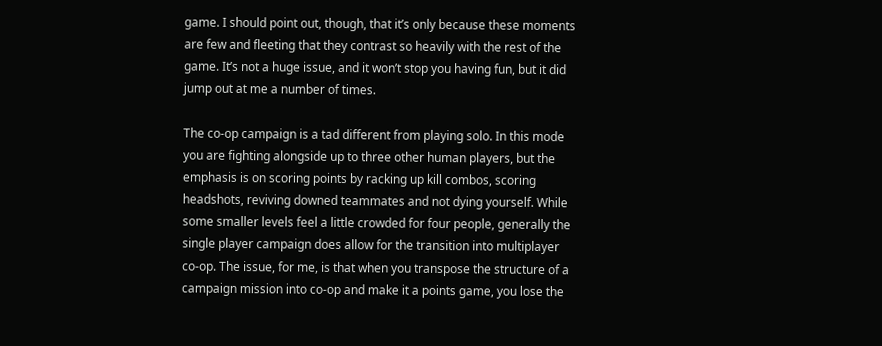game. I should point out, though, that it’s only because these moments are few and fleeting that they contrast so heavily with the rest of the game. It’s not a huge issue, and it won’t stop you having fun, but it did jump out at me a number of times.

The co-op campaign is a tad different from playing solo. In this mode you are fighting alongside up to three other human players, but the emphasis is on scoring points by racking up kill combos, scoring headshots, reviving downed teammates and not dying yourself. While some smaller levels feel a little crowded for four people, generally the single player campaign does allow for the transition into multiplayer co-op. The issue, for me, is that when you transpose the structure of a campaign mission into co-op and make it a points game, you lose the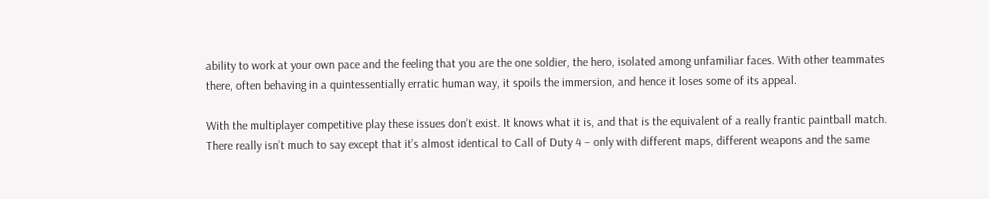ability to work at your own pace and the feeling that you are the one soldier, the hero, isolated among unfamiliar faces. With other teammates there, often behaving in a quintessentially erratic human way, it spoils the immersion, and hence it loses some of its appeal.

With the multiplayer competitive play these issues don’t exist. It knows what it is, and that is the equivalent of a really frantic paintball match. There really isn’t much to say except that it’s almost identical to Call of Duty 4 – only with different maps, different weapons and the same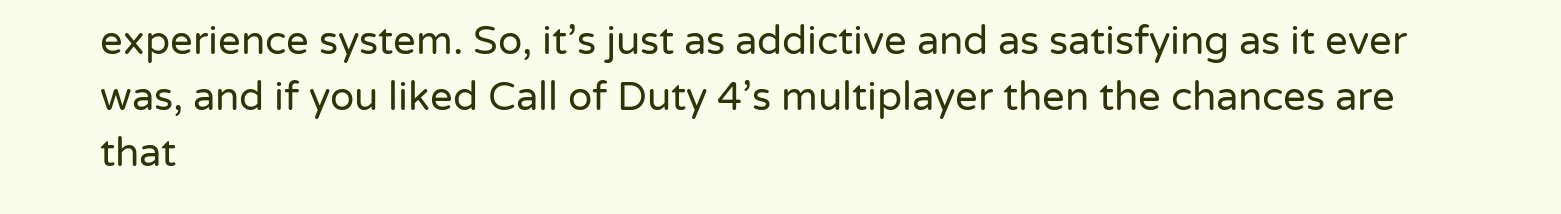experience system. So, it’s just as addictive and as satisfying as it ever was, and if you liked Call of Duty 4’s multiplayer then the chances are that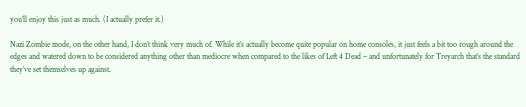you’ll enjoy this just as much. (I actually prefer it.)

Nazi Zombie mode, on the other hand, I don’t think very much of. While it’s actually become quite popular on home consoles, it just feels a bit too rough around the edges and watered down to be considered anything other than mediocre when compared to the likes of Left 4 Dead – and unfortunately for Treyarch that’s the standard they’ve set themselves up against.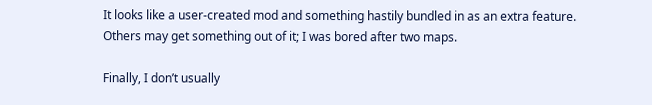It looks like a user-created mod and something hastily bundled in as an extra feature. Others may get something out of it; I was bored after two maps.

Finally, I don’t usually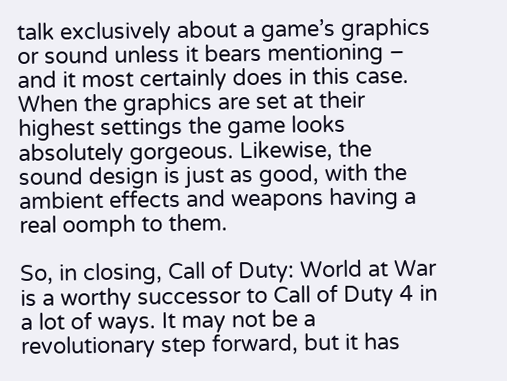talk exclusively about a game’s graphics or sound unless it bears mentioning – and it most certainly does in this case. When the graphics are set at their highest settings the game looks absolutely gorgeous. Likewise, the sound design is just as good, with the ambient effects and weapons having a real oomph to them.

So, in closing, Call of Duty: World at War is a worthy successor to Call of Duty 4 in a lot of ways. It may not be a revolutionary step forward, but it has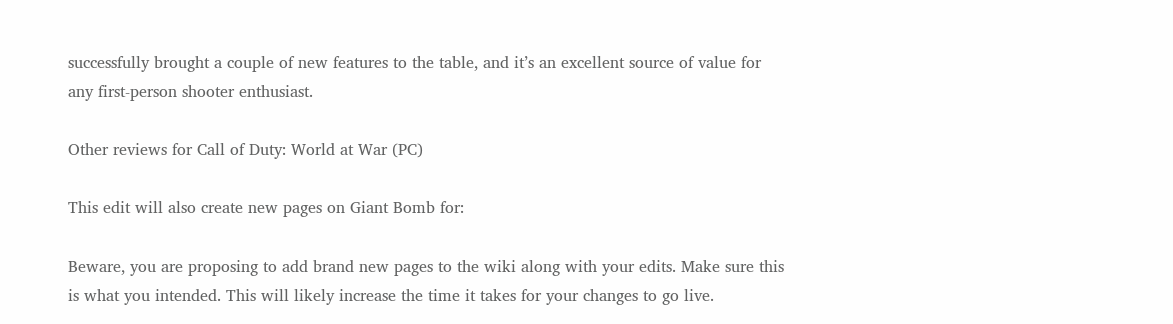successfully brought a couple of new features to the table, and it’s an excellent source of value for any first-person shooter enthusiast.

Other reviews for Call of Duty: World at War (PC)

This edit will also create new pages on Giant Bomb for:

Beware, you are proposing to add brand new pages to the wiki along with your edits. Make sure this is what you intended. This will likely increase the time it takes for your changes to go live.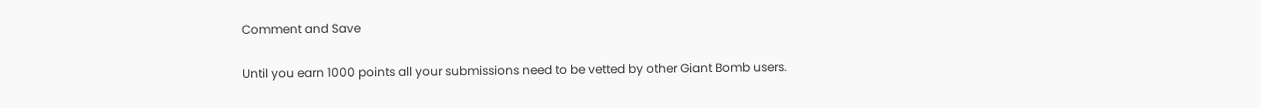Comment and Save

Until you earn 1000 points all your submissions need to be vetted by other Giant Bomb users.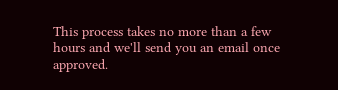This process takes no more than a few hours and we'll send you an email once approved.